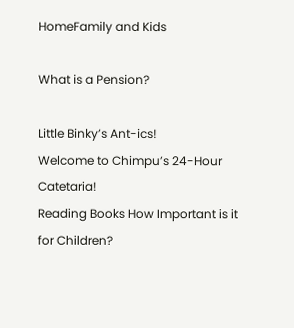HomeFamily and Kids

What is a Pension?

Little Binky’s Ant-ics!
Welcome to Chimpu’s 24-Hour Catetaria!
Reading Books How Important is it for Children?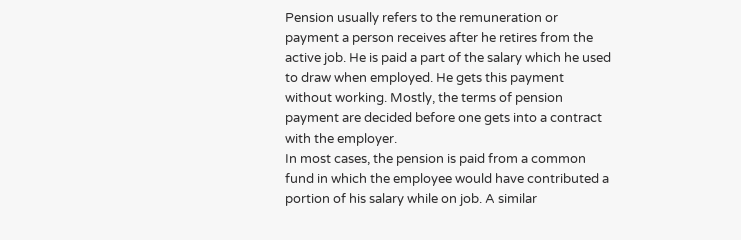Pension usually refers to the remuneration or payment a person receives after he retires from the active job. He is paid a part of the salary which he used to draw when employed. He gets this payment without working. Mostly, the terms of pension payment are decided before one gets into a contract with the employer.
In most cases, the pension is paid from a common fund in which the employee would have contributed a portion of his salary while on job. A similar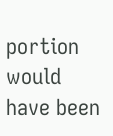portion would have been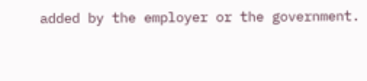added by the employer or the government.